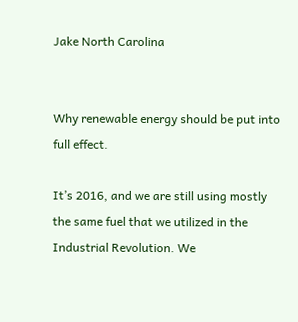Jake North Carolina


Why renewable energy should be put into full effect.

It’s 2016, and we are still using mostly the same fuel that we utilized in the Industrial Revolution. We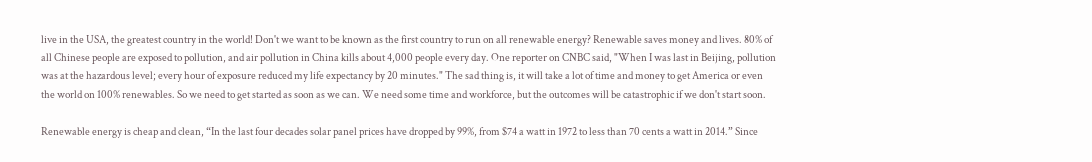live in the USA, the greatest country in the world! Don't we want to be known as the first country to run on all renewable energy? Renewable saves money and lives. 80% of all Chinese people are exposed to pollution, and air pollution in China kills about 4,000 people every day. One reporter on CNBC said, "When I was last in Beijing, pollution was at the hazardous level; every hour of exposure reduced my life expectancy by 20 minutes." The sad thing is, it will take a lot of time and money to get America or even the world on 100% renewables. So we need to get started as soon as we can. We need some time and workforce, but the outcomes will be catastrophic if we don't start soon.

Renewable energy is cheap and clean, “In the last four decades solar panel prices have dropped by 99%, from $74 a watt in 1972 to less than 70 cents a watt in 2014.” Since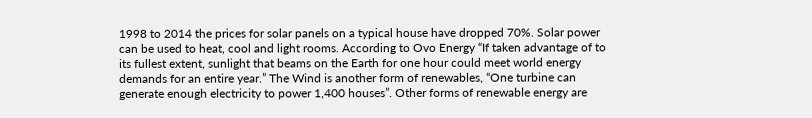1998 to 2014 the prices for solar panels on a typical house have dropped 70%. Solar power can be used to heat, cool and light rooms. According to Ovo Energy “If taken advantage of to its fullest extent, sunlight that beams on the Earth for one hour could meet world energy demands for an entire year.” The Wind is another form of renewables, “One turbine can generate enough electricity to power 1,400 houses”. Other forms of renewable energy are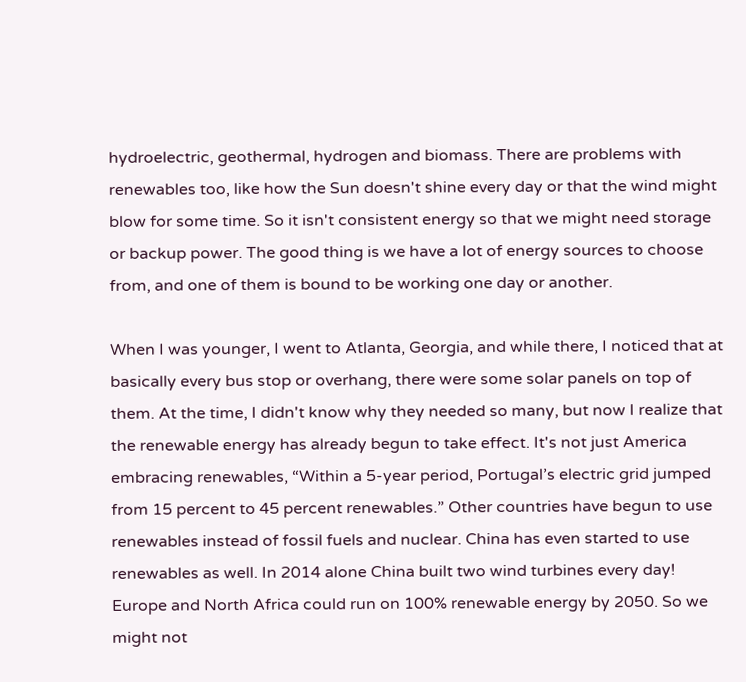hydroelectric, geothermal, hydrogen and biomass. There are problems with renewables too, like how the Sun doesn't shine every day or that the wind might blow for some time. So it isn't consistent energy so that we might need storage or backup power. The good thing is we have a lot of energy sources to choose from, and one of them is bound to be working one day or another.

When I was younger, I went to Atlanta, Georgia, and while there, I noticed that at basically every bus stop or overhang, there were some solar panels on top of them. At the time, I didn't know why they needed so many, but now I realize that the renewable energy has already begun to take effect. It's not just America embracing renewables, “Within a 5-year period, Portugal’s electric grid jumped from 15 percent to 45 percent renewables.” Other countries have begun to use renewables instead of fossil fuels and nuclear. China has even started to use renewables as well. In 2014 alone China built two wind turbines every day! Europe and North Africa could run on 100% renewable energy by 2050. So we might not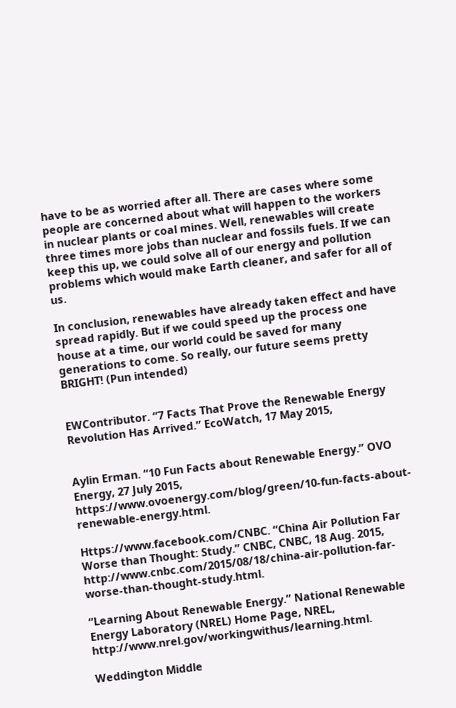have to be as worried after all. There are cases where some people are concerned about what will happen to the workers in nuclear plants or coal mines. Well, renewables will create three times more jobs than nuclear and fossils fuels. If we can keep this up, we could solve all of our energy and pollution problems which would make Earth cleaner, and safer for all of us.

In conclusion, renewables have already taken effect and have spread rapidly. But if we could speed up the process one house at a time, our world could be saved for many generations to come. So really, our future seems pretty BRIGHT! (Pun intended)


EWContributor. “7 Facts That Prove the Renewable Energy Revolution Has Arrived.” EcoWatch, 17 May 2015,


Aylin Erman. “10 Fun Facts about Renewable Energy.” OVO Energy, 27 July 2015, https://www.ovoenergy.com/blog/green/10-fun-facts-about-renewable-energy.html.

Https://www.facebook.com/CNBC. “China Air Pollution Far Worse than Thought: Study.” CNBC, CNBC, 18 Aug. 2015, http://www.cnbc.com/2015/08/18/china-air-pollution-far-worse-than-thought-study.html.

“Learning About Renewable Energy.” National Renewable Energy Laboratory (NREL) Home Page, NREL, http://www.nrel.gov/workingwithus/learning.html.

Weddington Middle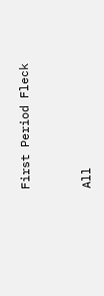First Period Fleck


All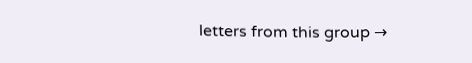letters from this group →